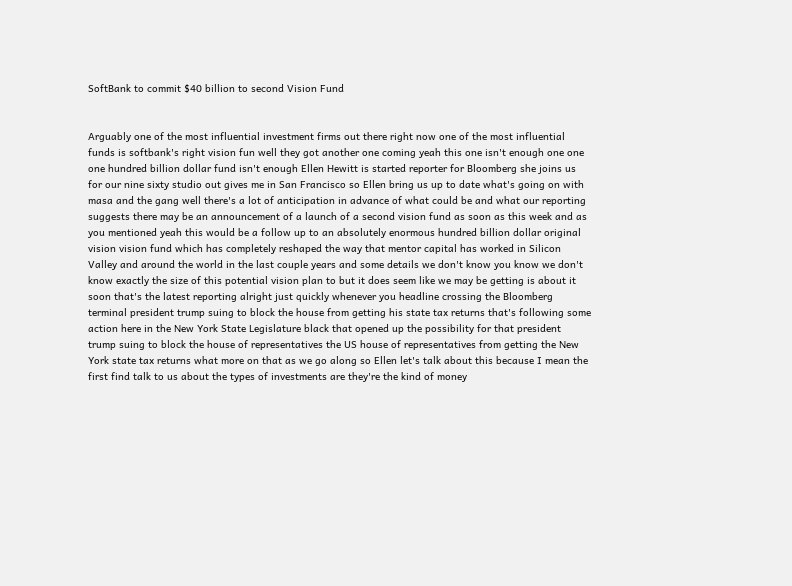SoftBank to commit $40 billion to second Vision Fund


Arguably one of the most influential investment firms out there right now one of the most influential funds is softbank's right vision fun well they got another one coming yeah this one isn't enough one one one hundred billion dollar fund isn't enough Ellen Hewitt is started reporter for Bloomberg she joins us for our nine sixty studio out gives me in San Francisco so Ellen bring us up to date what's going on with masa and the gang well there's a lot of anticipation in advance of what could be and what our reporting suggests there may be an announcement of a launch of a second vision fund as soon as this week and as you mentioned yeah this would be a follow up to an absolutely enormous hundred billion dollar original vision vision fund which has completely reshaped the way that mentor capital has worked in Silicon Valley and around the world in the last couple years and some details we don't know you know we don't know exactly the size of this potential vision plan to but it does seem like we may be getting is about it soon that's the latest reporting alright just quickly whenever you headline crossing the Bloomberg terminal president trump suing to block the house from getting his state tax returns that's following some action here in the New York State Legislature black that opened up the possibility for that president trump suing to block the house of representatives the US house of representatives from getting the New York state tax returns what more on that as we go along so Ellen let's talk about this because I mean the first find talk to us about the types of investments are they're the kind of money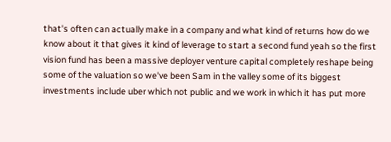that's often can actually make in a company and what kind of returns how do we know about it that gives it kind of leverage to start a second fund yeah so the first vision fund has been a massive deployer venture capital completely reshape being some of the valuation so we've been Sam in the valley some of its biggest investments include uber which not public and we work in which it has put more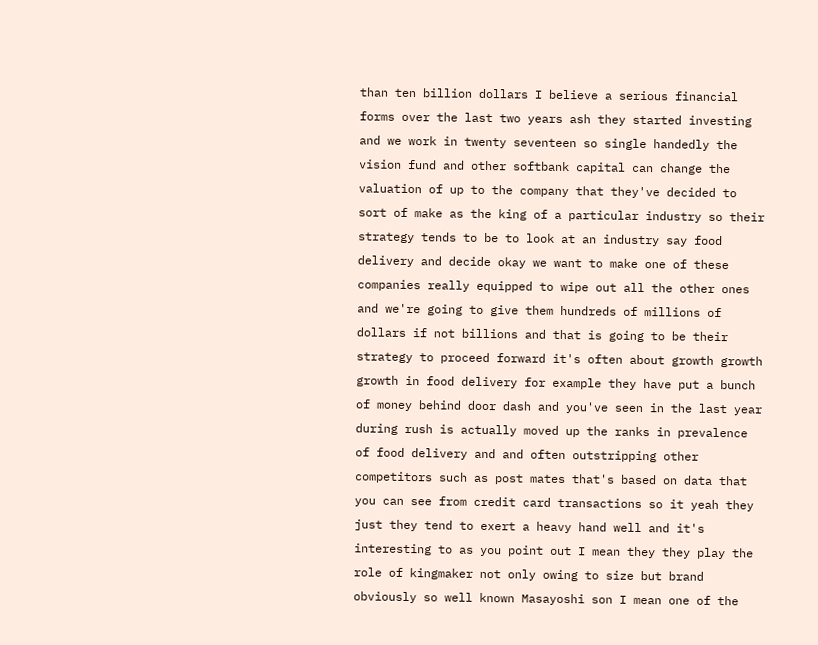than ten billion dollars I believe a serious financial forms over the last two years ash they started investing and we work in twenty seventeen so single handedly the vision fund and other softbank capital can change the valuation of up to the company that they've decided to sort of make as the king of a particular industry so their strategy tends to be to look at an industry say food delivery and decide okay we want to make one of these companies really equipped to wipe out all the other ones and we're going to give them hundreds of millions of dollars if not billions and that is going to be their strategy to proceed forward it's often about growth growth growth in food delivery for example they have put a bunch of money behind door dash and you've seen in the last year during rush is actually moved up the ranks in prevalence of food delivery and and often outstripping other competitors such as post mates that's based on data that you can see from credit card transactions so it yeah they just they tend to exert a heavy hand well and it's interesting to as you point out I mean they they play the role of kingmaker not only owing to size but brand obviously so well known Masayoshi son I mean one of the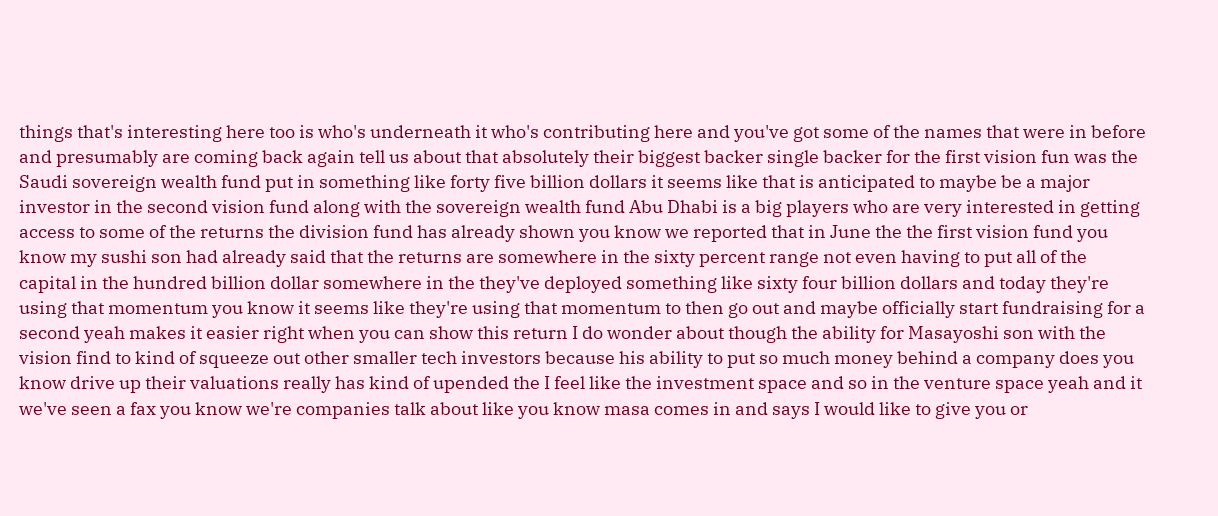things that's interesting here too is who's underneath it who's contributing here and you've got some of the names that were in before and presumably are coming back again tell us about that absolutely their biggest backer single backer for the first vision fun was the Saudi sovereign wealth fund put in something like forty five billion dollars it seems like that is anticipated to maybe be a major investor in the second vision fund along with the sovereign wealth fund Abu Dhabi is a big players who are very interested in getting access to some of the returns the division fund has already shown you know we reported that in June the the first vision fund you know my sushi son had already said that the returns are somewhere in the sixty percent range not even having to put all of the capital in the hundred billion dollar somewhere in the they've deployed something like sixty four billion dollars and today they're using that momentum you know it seems like they're using that momentum to then go out and maybe officially start fundraising for a second yeah makes it easier right when you can show this return I do wonder about though the ability for Masayoshi son with the vision find to kind of squeeze out other smaller tech investors because his ability to put so much money behind a company does you know drive up their valuations really has kind of upended the I feel like the investment space and so in the venture space yeah and it we've seen a fax you know we're companies talk about like you know masa comes in and says I would like to give you or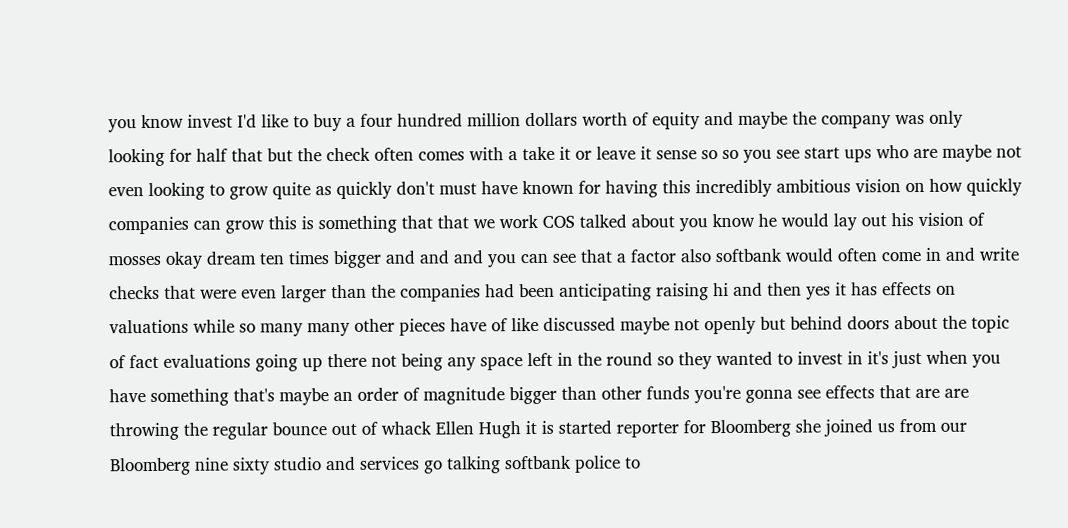you know invest I'd like to buy a four hundred million dollars worth of equity and maybe the company was only looking for half that but the check often comes with a take it or leave it sense so so you see start ups who are maybe not even looking to grow quite as quickly don't must have known for having this incredibly ambitious vision on how quickly companies can grow this is something that that we work COS talked about you know he would lay out his vision of mosses okay dream ten times bigger and and and you can see that a factor also softbank would often come in and write checks that were even larger than the companies had been anticipating raising hi and then yes it has effects on valuations while so many many other pieces have of like discussed maybe not openly but behind doors about the topic of fact evaluations going up there not being any space left in the round so they wanted to invest in it's just when you have something that's maybe an order of magnitude bigger than other funds you're gonna see effects that are are throwing the regular bounce out of whack Ellen Hugh it is started reporter for Bloomberg she joined us from our Bloomberg nine sixty studio and services go talking softbank police to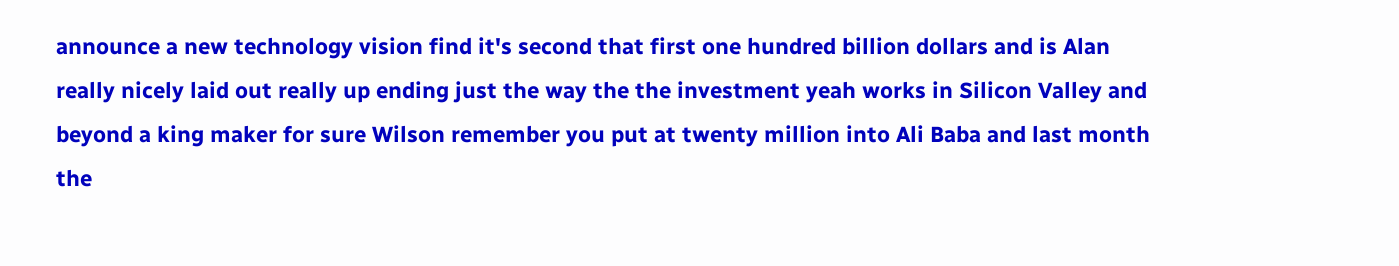announce a new technology vision find it's second that first one hundred billion dollars and is Alan really nicely laid out really up ending just the way the the investment yeah works in Silicon Valley and beyond a king maker for sure Wilson remember you put at twenty million into Ali Baba and last month the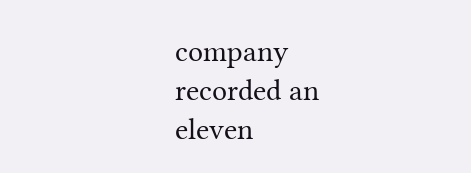company recorded an eleven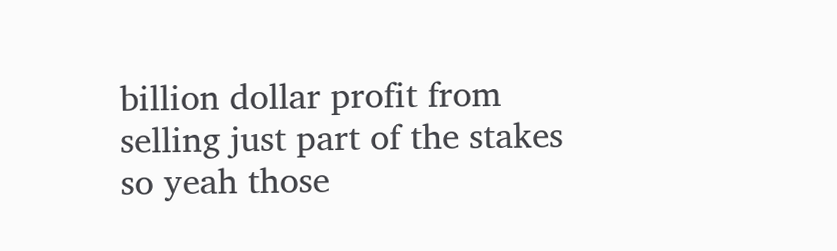billion dollar profit from selling just part of the stakes so yeah those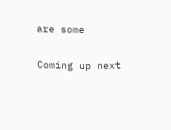are some

Coming up next